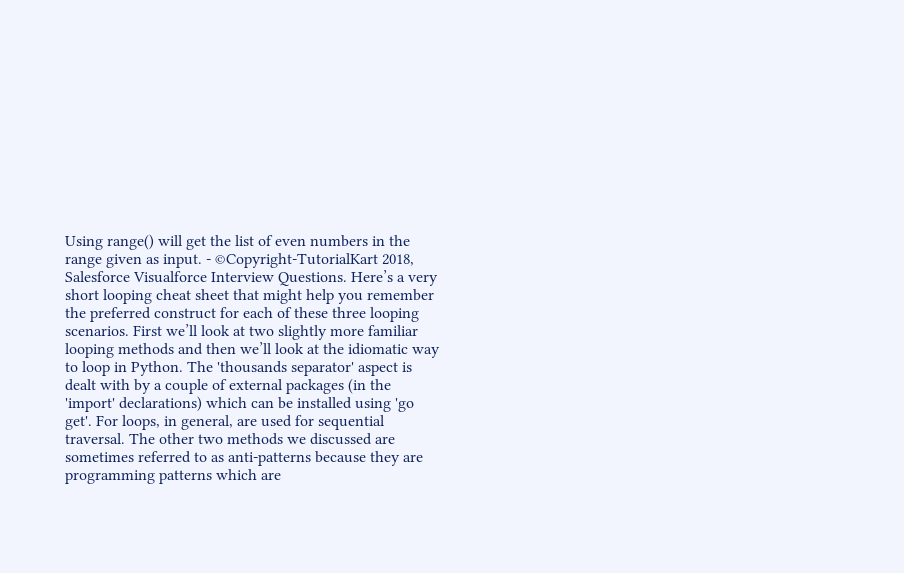Using range() will get the list of even numbers in the range given as input. - ©Copyright-TutorialKart 2018, Salesforce Visualforce Interview Questions. Here’s a very short looping cheat sheet that might help you remember the preferred construct for each of these three looping scenarios. First we’ll look at two slightly more familiar looping methods and then we’ll look at the idiomatic way to loop in Python. The 'thousands separator' aspect is dealt with by a couple of external packages (in the 'import' declarations) which can be installed using 'go get'. For loops, in general, are used for sequential traversal. The other two methods we discussed are sometimes referred to as anti-patterns because they are programming patterns which are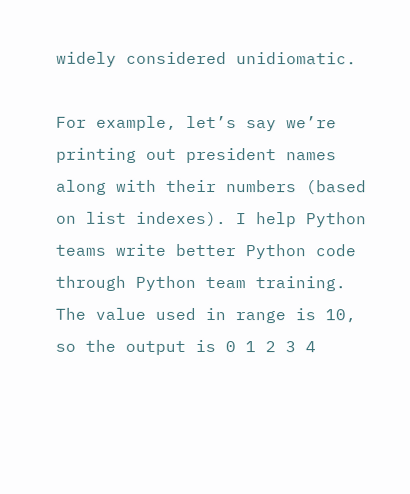widely considered unidiomatic.

For example, let’s say we’re printing out president names along with their numbers (based on list indexes). I help Python teams write better Python code through Python team training. The value used in range is 10, so the output is 0 1 2 3 4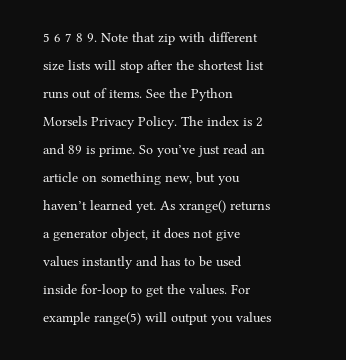5 6 7 8 9. Note that zip with different size lists will stop after the shortest list runs out of items. See the Python Morsels Privacy Policy. The index is 2 and 89 is prime. So you’ve just read an article on something new, but you haven’t learned yet. As xrange() returns a generator object, it does not give values instantly and has to be used inside for-loop to get the values. For example range(5) will output you values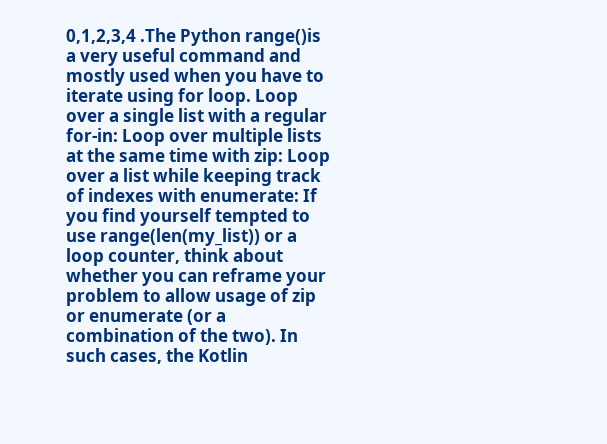0,1,2,3,4 .The Python range()is a very useful command and mostly used when you have to iterate using for loop. Loop over a single list with a regular for-in: Loop over multiple lists at the same time with zip: Loop over a list while keeping track of indexes with enumerate: If you find yourself tempted to use range(len(my_list)) or a loop counter, think about whether you can reframe your problem to allow usage of zip or enumerate (or a combination of the two). In such cases, the Kotlin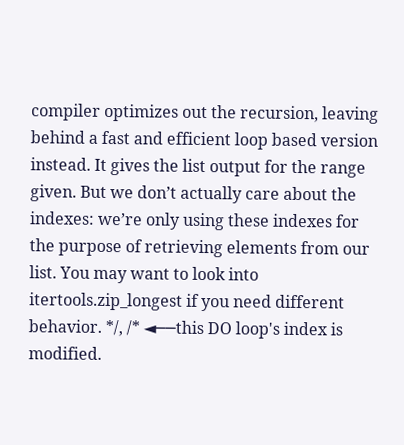compiler optimizes out the recursion, leaving behind a fast and efficient loop based version instead. It gives the list output for the range given. But we don’t actually care about the indexes: we’re only using these indexes for the purpose of retrieving elements from our list. You may want to look into itertools.zip_longest if you need different behavior. */, /* ◄──this DO loop's index is modified.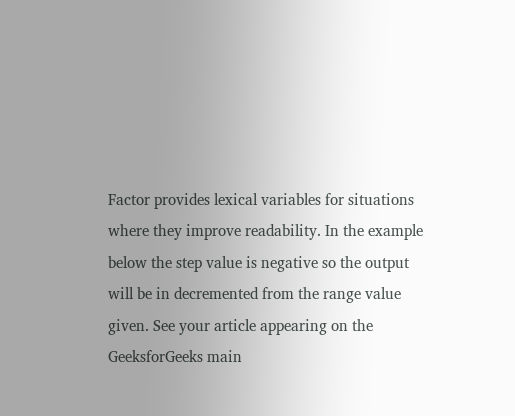Factor provides lexical variables for situations where they improve readability. In the example below the step value is negative so the output will be in decremented from the range value given. See your article appearing on the GeeksforGeeks main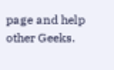page and help other Geeks.